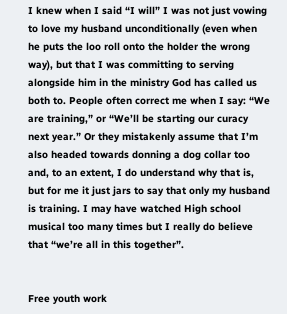I knew when I said “I will” I was not just vowing to love my husband unconditionally (even when he puts the loo roll onto the holder the wrong way), but that I was committing to serving alongside him in the ministry God has called us both to. People often correct me when I say: “We are training,” or “We’ll be starting our curacy next year.” Or they mistakenly assume that I’m also headed towards donning a dog collar too and, to an extent, I do understand why that is, but for me it just jars to say that only my husband is training. I may have watched High school musical too many times but I really do believe that “we’re all in this together”.


Free youth work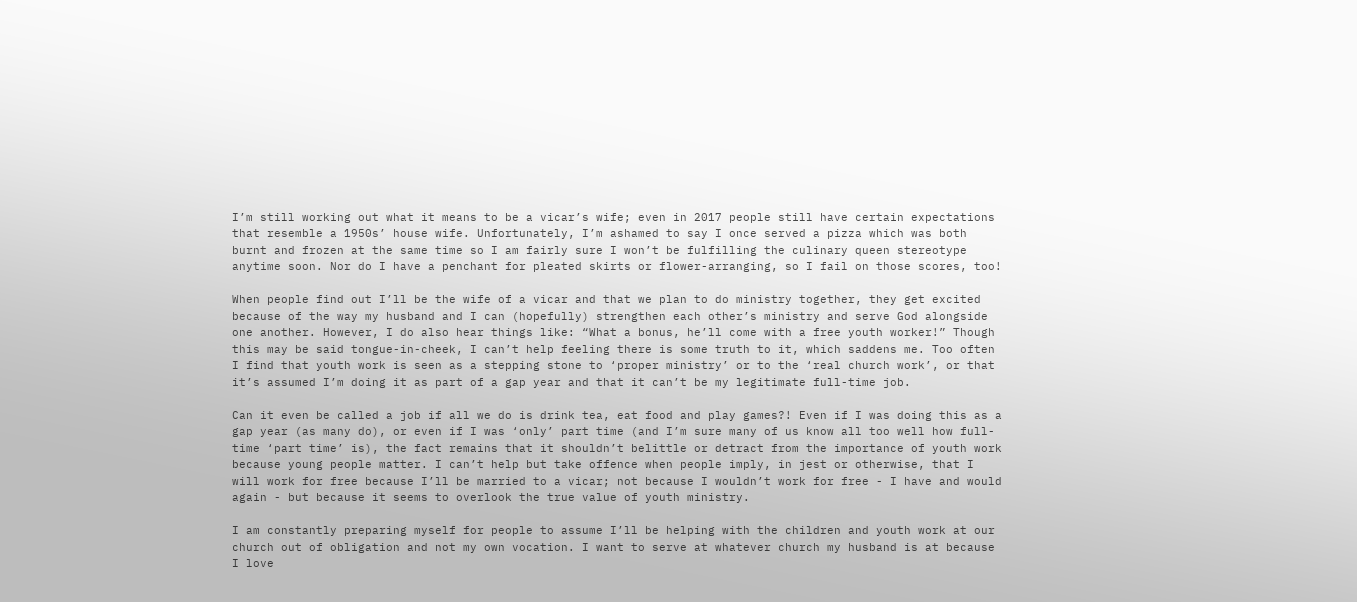I’m still working out what it means to be a vicar’s wife; even in 2017 people still have certain expectations that resemble a 1950s’ house wife. Unfortunately, I’m ashamed to say I once served a pizza which was both burnt and frozen at the same time so I am fairly sure I won’t be fulfilling the culinary queen stereotype anytime soon. Nor do I have a penchant for pleated skirts or flower-arranging, so I fail on those scores, too!

When people find out I’ll be the wife of a vicar and that we plan to do ministry together, they get excited because of the way my husband and I can (hopefully) strengthen each other’s ministry and serve God alongside one another. However, I do also hear things like: “What a bonus, he’ll come with a free youth worker!” Though this may be said tongue-in-cheek, I can’t help feeling there is some truth to it, which saddens me. Too often I find that youth work is seen as a stepping stone to ‘proper ministry’ or to the ‘real church work’, or that it’s assumed I’m doing it as part of a gap year and that it can’t be my legitimate full-time job.

Can it even be called a job if all we do is drink tea, eat food and play games?! Even if I was doing this as a gap year (as many do), or even if I was ‘only’ part time (and I’m sure many of us know all too well how full-time ‘part time’ is), the fact remains that it shouldn’t belittle or detract from the importance of youth work because young people matter. I can’t help but take offence when people imply, in jest or otherwise, that I will work for free because I’ll be married to a vicar; not because I wouldn’t work for free - I have and would again - but because it seems to overlook the true value of youth ministry.

I am constantly preparing myself for people to assume I’ll be helping with the children and youth work at our church out of obligation and not my own vocation. I want to serve at whatever church my husband is at because I love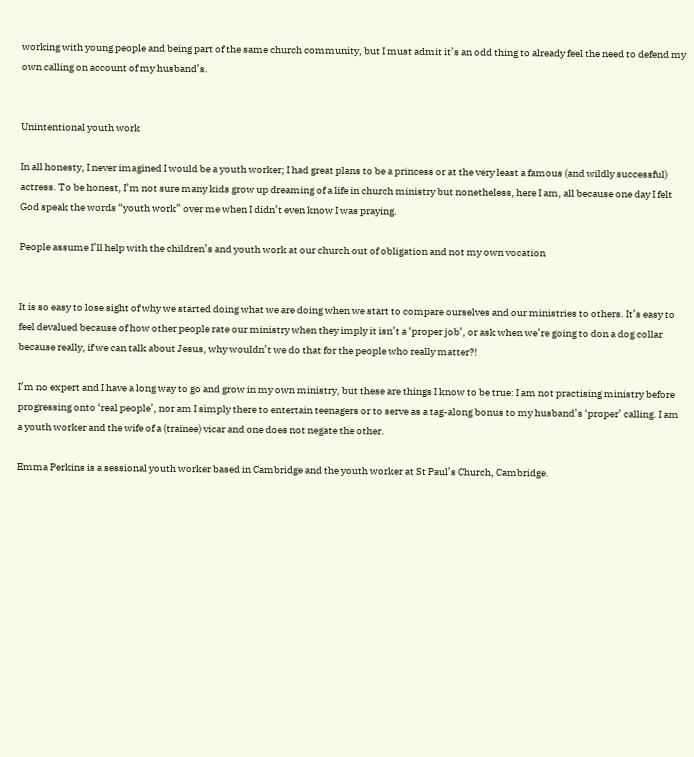working with young people and being part of the same church community, but I must admit it’s an odd thing to already feel the need to defend my own calling on account of my husband’s.


Unintentional youth work

In all honesty, I never imagined I would be a youth worker; I had great plans to be a princess or at the very least a famous (and wildly successful) actress. To be honest, I’m not sure many kids grow up dreaming of a life in church ministry but nonetheless, here I am, all because one day I felt God speak the words “youth work” over me when I didn’t even know I was praying.

People assume I’ll help with the children’s and youth work at our church out of obligation and not my own vocation


It is so easy to lose sight of why we started doing what we are doing when we start to compare ourselves and our ministries to others. It’s easy to feel devalued because of how other people rate our ministry when they imply it isn’t a ‘proper job’, or ask when we’re going to don a dog collar because really, if we can talk about Jesus, why wouldn’t we do that for the people who really matter?!

I’m no expert and I have a long way to go and grow in my own ministry, but these are things I know to be true: I am not practising ministry before progressing onto ‘real people’, nor am I simply there to entertain teenagers or to serve as a tag-along bonus to my husband’s ‘proper’ calling. I am a youth worker and the wife of a (trainee) vicar and one does not negate the other.

Emma Perkins is a sessional youth worker based in Cambridge and the youth worker at St Paul’s Church, Cambridge.